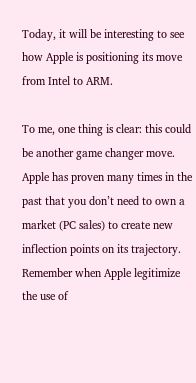Today, it will be interesting to see how Apple is positioning its move from Intel to ARM.

To me, one thing is clear: this could be another game changer move. Apple has proven many times in the past that you don’t need to own a market (PC sales) to create new inflection points on its trajectory. Remember when Apple legitimize the use of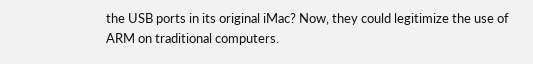the USB ports in its original iMac? Now, they could legitimize the use of ARM on traditional computers.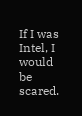If I was Intel, I would be scared.